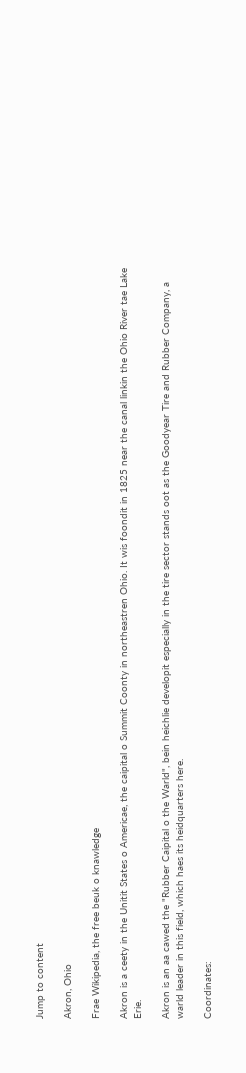Jump to content

Akron, Ohio

Frae Wikipedia, the free beuk o knawledge

Akron is a ceety in the Unitit States o Americae, the caipital o Summit Coonty in northeastren Ohio. It wis foondit in 1825 near the canal linkin the Ohio River tae Lake Erie.

Akron is an aa cawed the "Rubber Caipital o the Warld", bein heichlie developit especially in the tire sector stands oot as the Goodyear Tire and Rubber Company, a warld leader in this field, which haes its heidquarters here.

Coordinates: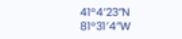41°4′23″N 81°31′4″W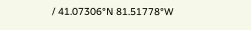/ 41.07306°N 81.51778°W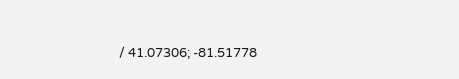/ 41.07306; -81.51778